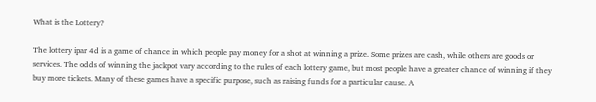What is the Lottery?

The lottery ipar 4d is a game of chance in which people pay money for a shot at winning a prize. Some prizes are cash, while others are goods or services. The odds of winning the jackpot vary according to the rules of each lottery game, but most people have a greater chance of winning if they buy more tickets. Many of these games have a specific purpose, such as raising funds for a particular cause. A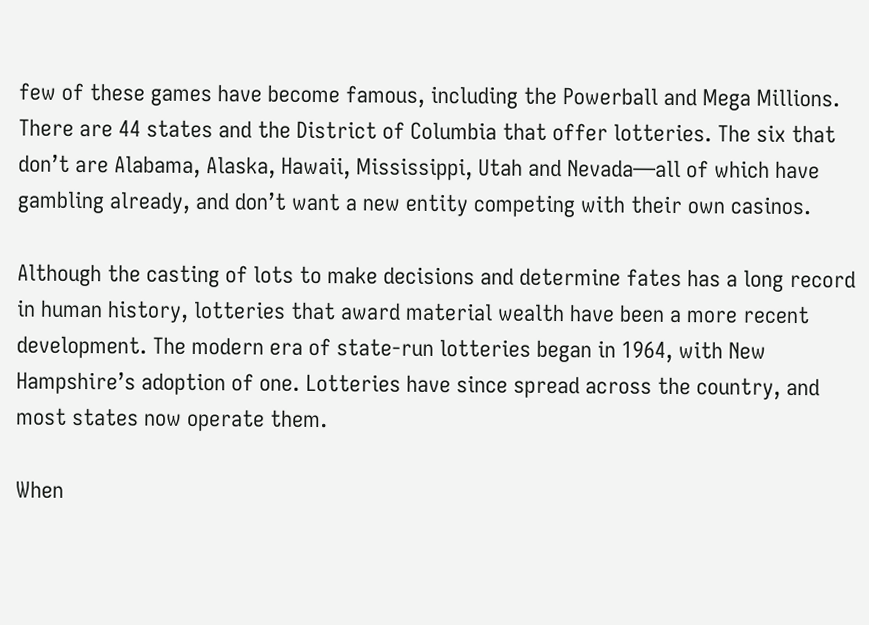few of these games have become famous, including the Powerball and Mega Millions. There are 44 states and the District of Columbia that offer lotteries. The six that don’t are Alabama, Alaska, Hawaii, Mississippi, Utah and Nevada—all of which have gambling already, and don’t want a new entity competing with their own casinos.

Although the casting of lots to make decisions and determine fates has a long record in human history, lotteries that award material wealth have been a more recent development. The modern era of state-run lotteries began in 1964, with New Hampshire’s adoption of one. Lotteries have since spread across the country, and most states now operate them.

When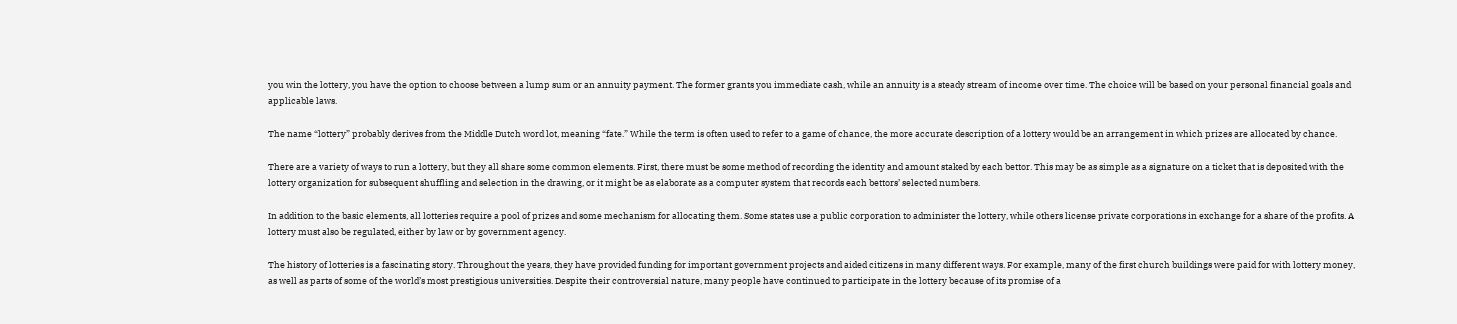you win the lottery, you have the option to choose between a lump sum or an annuity payment. The former grants you immediate cash, while an annuity is a steady stream of income over time. The choice will be based on your personal financial goals and applicable laws.

The name “lottery” probably derives from the Middle Dutch word lot, meaning “fate.” While the term is often used to refer to a game of chance, the more accurate description of a lottery would be an arrangement in which prizes are allocated by chance.

There are a variety of ways to run a lottery, but they all share some common elements. First, there must be some method of recording the identity and amount staked by each bettor. This may be as simple as a signature on a ticket that is deposited with the lottery organization for subsequent shuffling and selection in the drawing, or it might be as elaborate as a computer system that records each bettors’ selected numbers.

In addition to the basic elements, all lotteries require a pool of prizes and some mechanism for allocating them. Some states use a public corporation to administer the lottery, while others license private corporations in exchange for a share of the profits. A lottery must also be regulated, either by law or by government agency.

The history of lotteries is a fascinating story. Throughout the years, they have provided funding for important government projects and aided citizens in many different ways. For example, many of the first church buildings were paid for with lottery money, as well as parts of some of the world’s most prestigious universities. Despite their controversial nature, many people have continued to participate in the lottery because of its promise of a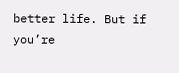better life. But if you’re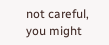not careful, you might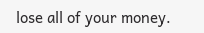lose all of your money.